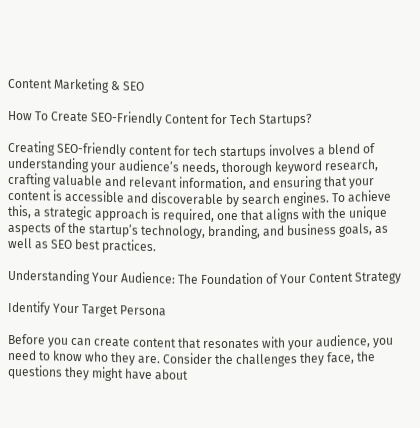Content Marketing & SEO

How To Create SEO-Friendly Content for Tech Startups?

Creating SEO-friendly content for tech startups involves a blend of understanding your audience’s needs, thorough keyword research, crafting valuable and relevant information, and ensuring that your content is accessible and discoverable by search engines. To achieve this, a strategic approach is required, one that aligns with the unique aspects of the startup’s technology, branding, and business goals, as well as SEO best practices.

Understanding Your Audience: The Foundation of Your Content Strategy

Identify Your Target Persona

Before you can create content that resonates with your audience, you need to know who they are. Consider the challenges they face, the questions they might have about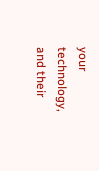your technology, and their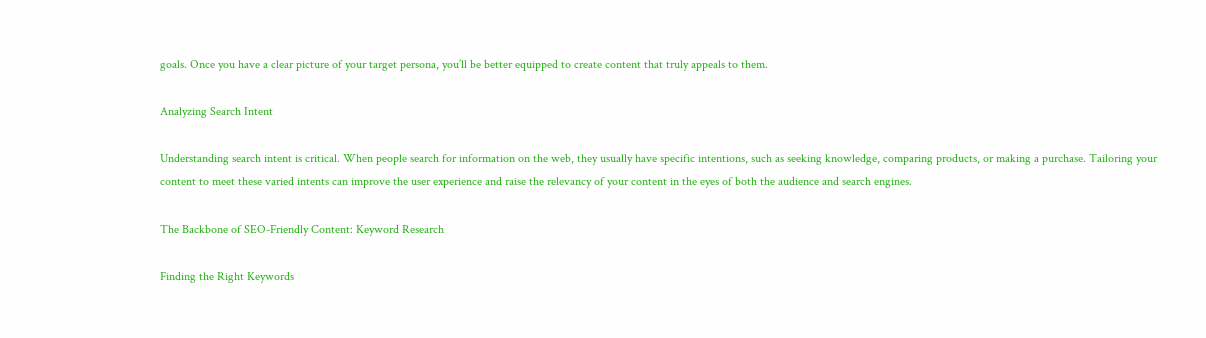goals. Once you have a clear picture of your target persona, you’ll be better equipped to create content that truly appeals to them.

Analyzing Search Intent

Understanding search intent is critical. When people search for information on the web, they usually have specific intentions, such as seeking knowledge, comparing products, or making a purchase. Tailoring your content to meet these varied intents can improve the user experience and raise the relevancy of your content in the eyes of both the audience and search engines.

The Backbone of SEO-Friendly Content: Keyword Research

Finding the Right Keywords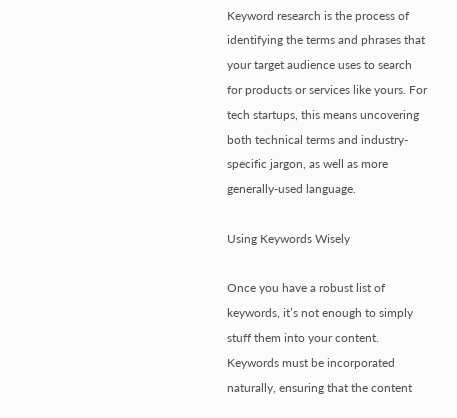Keyword research is the process of identifying the terms and phrases that your target audience uses to search for products or services like yours. For tech startups, this means uncovering both technical terms and industry-specific jargon, as well as more generally-used language.

Using Keywords Wisely

Once you have a robust list of keywords, it’s not enough to simply stuff them into your content. Keywords must be incorporated naturally, ensuring that the content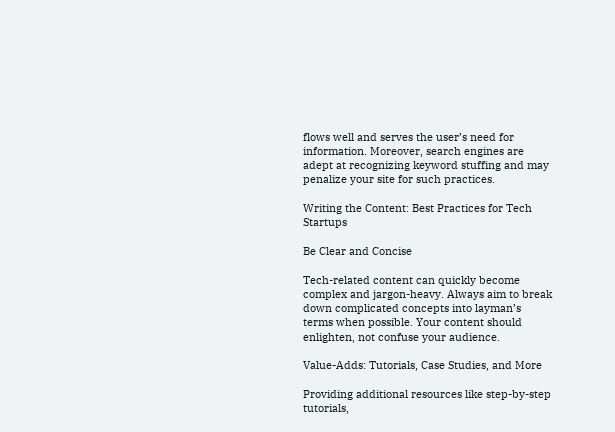flows well and serves the user’s need for information. Moreover, search engines are adept at recognizing keyword stuffing and may penalize your site for such practices.

Writing the Content: Best Practices for Tech Startups

Be Clear and Concise

Tech-related content can quickly become complex and jargon-heavy. Always aim to break down complicated concepts into layman’s terms when possible. Your content should enlighten, not confuse your audience.

Value-Adds: Tutorials, Case Studies, and More

Providing additional resources like step-by-step tutorials,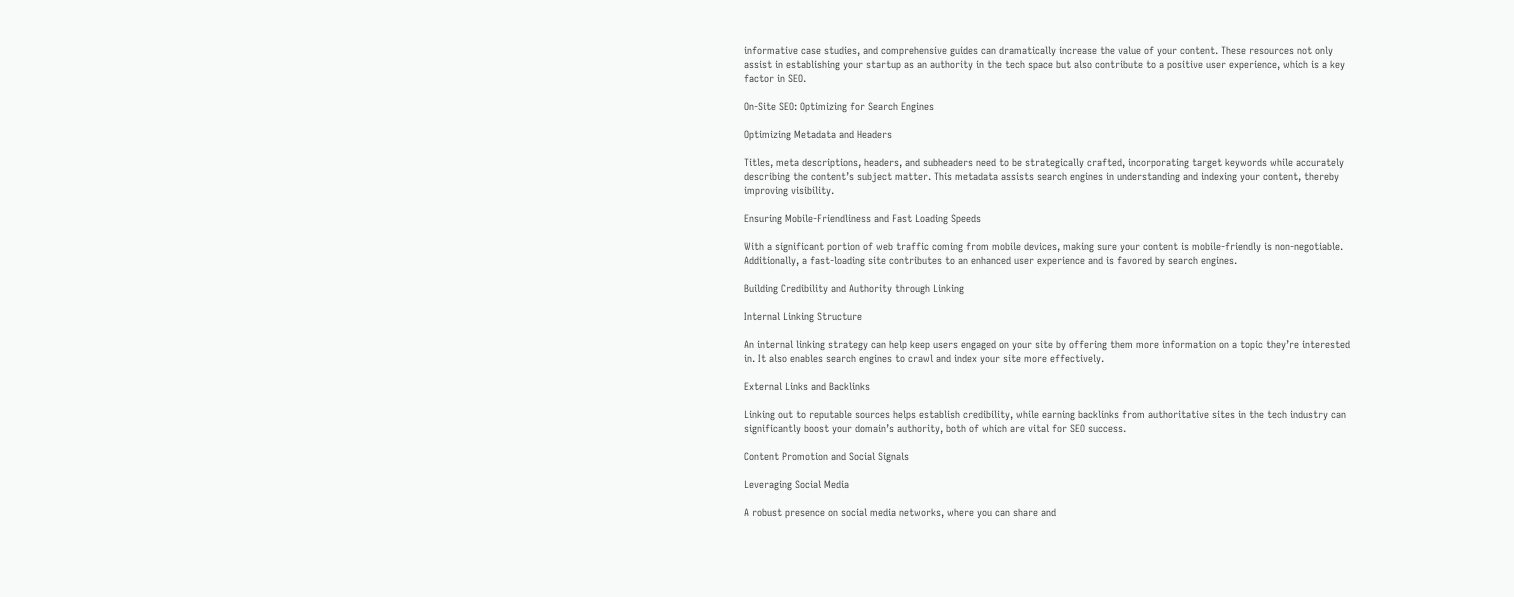informative case studies, and comprehensive guides can dramatically increase the value of your content. These resources not only assist in establishing your startup as an authority in the tech space but also contribute to a positive user experience, which is a key factor in SEO.

On-Site SEO: Optimizing for Search Engines

Optimizing Metadata and Headers

Titles, meta descriptions, headers, and subheaders need to be strategically crafted, incorporating target keywords while accurately describing the content’s subject matter. This metadata assists search engines in understanding and indexing your content, thereby improving visibility.

Ensuring Mobile-Friendliness and Fast Loading Speeds

With a significant portion of web traffic coming from mobile devices, making sure your content is mobile-friendly is non-negotiable. Additionally, a fast-loading site contributes to an enhanced user experience and is favored by search engines.

Building Credibility and Authority through Linking

Internal Linking Structure

An internal linking strategy can help keep users engaged on your site by offering them more information on a topic they’re interested in. It also enables search engines to crawl and index your site more effectively.

External Links and Backlinks

Linking out to reputable sources helps establish credibility, while earning backlinks from authoritative sites in the tech industry can significantly boost your domain’s authority, both of which are vital for SEO success.

Content Promotion and Social Signals

Leveraging Social Media

A robust presence on social media networks, where you can share and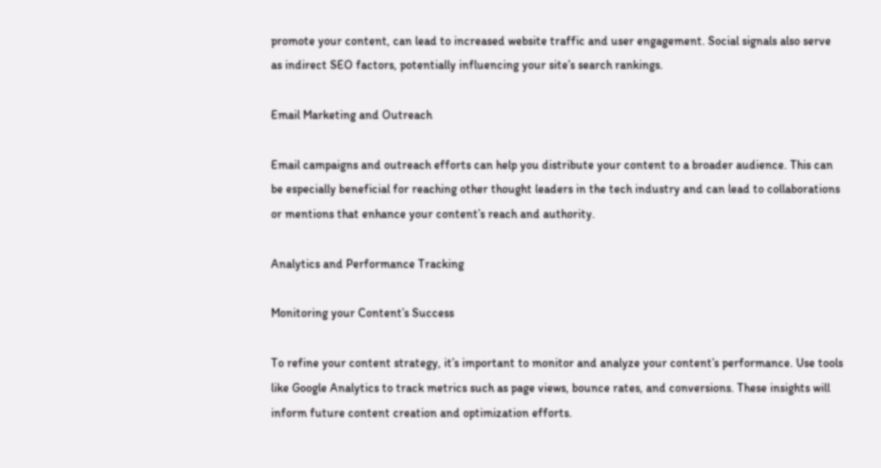promote your content, can lead to increased website traffic and user engagement. Social signals also serve as indirect SEO factors, potentially influencing your site’s search rankings.

Email Marketing and Outreach

Email campaigns and outreach efforts can help you distribute your content to a broader audience. This can be especially beneficial for reaching other thought leaders in the tech industry and can lead to collaborations or mentions that enhance your content’s reach and authority.

Analytics and Performance Tracking

Monitoring your Content’s Success

To refine your content strategy, it’s important to monitor and analyze your content’s performance. Use tools like Google Analytics to track metrics such as page views, bounce rates, and conversions. These insights will inform future content creation and optimization efforts.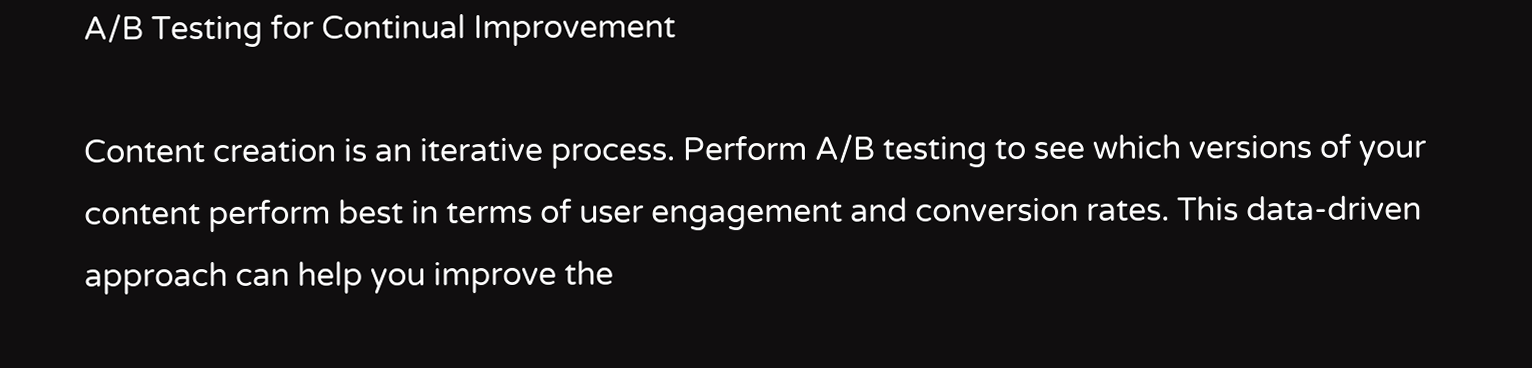A/B Testing for Continual Improvement

Content creation is an iterative process. Perform A/B testing to see which versions of your content perform best in terms of user engagement and conversion rates. This data-driven approach can help you improve the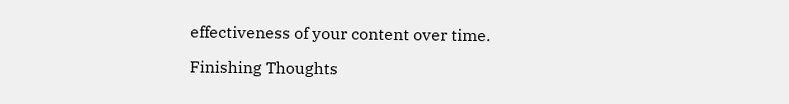effectiveness of your content over time.

Finishing Thoughts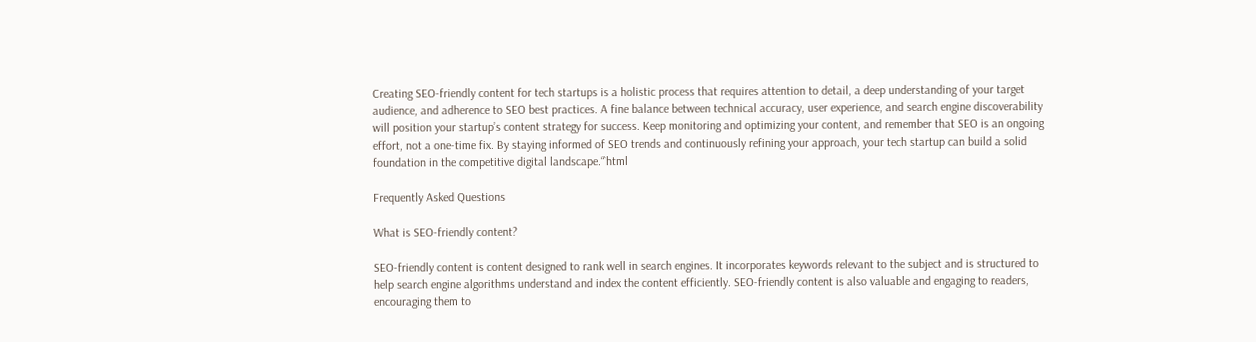Creating SEO-friendly content for tech startups is a holistic process that requires attention to detail, a deep understanding of your target audience, and adherence to SEO best practices. A fine balance between technical accuracy, user experience, and search engine discoverability will position your startup’s content strategy for success. Keep monitoring and optimizing your content, and remember that SEO is an ongoing effort, not a one-time fix. By staying informed of SEO trends and continuously refining your approach, your tech startup can build a solid foundation in the competitive digital landscape.“`html

Frequently Asked Questions

What is SEO-friendly content?

SEO-friendly content is content designed to rank well in search engines. It incorporates keywords relevant to the subject and is structured to help search engine algorithms understand and index the content efficiently. SEO-friendly content is also valuable and engaging to readers, encouraging them to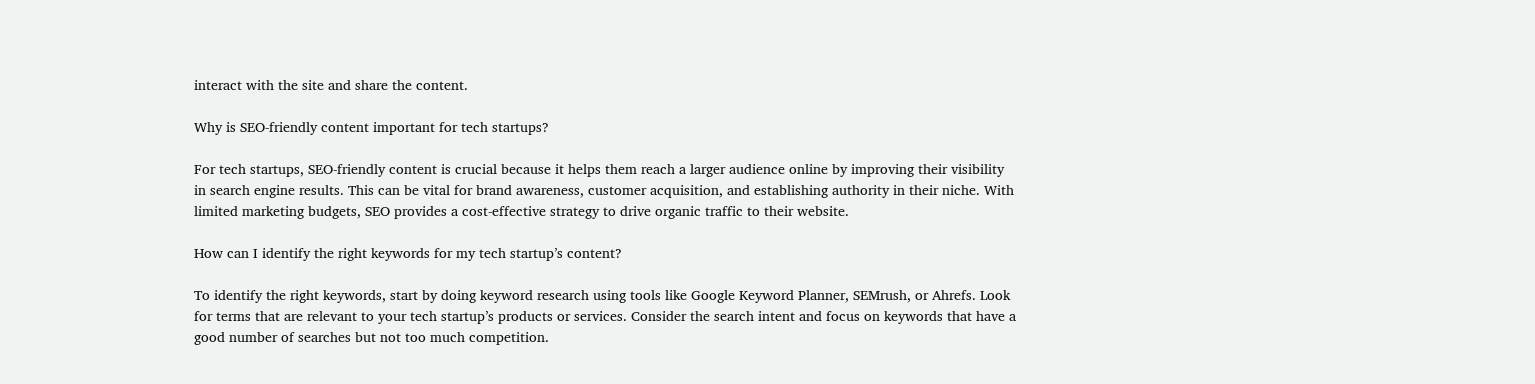interact with the site and share the content.

Why is SEO-friendly content important for tech startups?

For tech startups, SEO-friendly content is crucial because it helps them reach a larger audience online by improving their visibility in search engine results. This can be vital for brand awareness, customer acquisition, and establishing authority in their niche. With limited marketing budgets, SEO provides a cost-effective strategy to drive organic traffic to their website.

How can I identify the right keywords for my tech startup’s content?

To identify the right keywords, start by doing keyword research using tools like Google Keyword Planner, SEMrush, or Ahrefs. Look for terms that are relevant to your tech startup’s products or services. Consider the search intent and focus on keywords that have a good number of searches but not too much competition.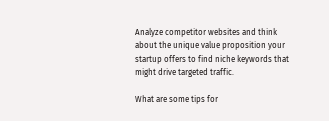Analyze competitor websites and think about the unique value proposition your startup offers to find niche keywords that might drive targeted traffic.

What are some tips for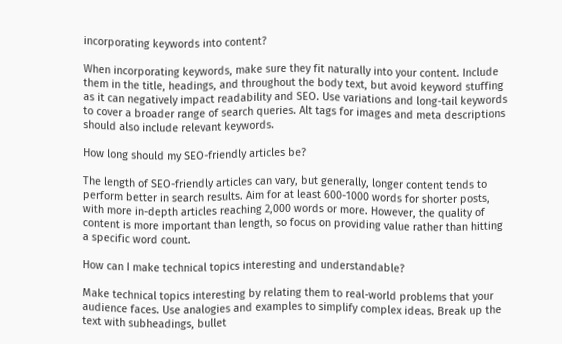incorporating keywords into content?

When incorporating keywords, make sure they fit naturally into your content. Include them in the title, headings, and throughout the body text, but avoid keyword stuffing as it can negatively impact readability and SEO. Use variations and long-tail keywords to cover a broader range of search queries. Alt tags for images and meta descriptions should also include relevant keywords.

How long should my SEO-friendly articles be?

The length of SEO-friendly articles can vary, but generally, longer content tends to perform better in search results. Aim for at least 600-1000 words for shorter posts, with more in-depth articles reaching 2,000 words or more. However, the quality of content is more important than length, so focus on providing value rather than hitting a specific word count.

How can I make technical topics interesting and understandable?

Make technical topics interesting by relating them to real-world problems that your audience faces. Use analogies and examples to simplify complex ideas. Break up the text with subheadings, bullet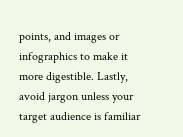points, and images or infographics to make it more digestible. Lastly, avoid jargon unless your target audience is familiar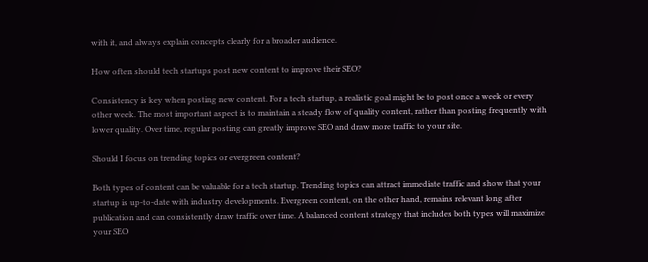with it, and always explain concepts clearly for a broader audience.

How often should tech startups post new content to improve their SEO?

Consistency is key when posting new content. For a tech startup, a realistic goal might be to post once a week or every other week. The most important aspect is to maintain a steady flow of quality content, rather than posting frequently with lower quality. Over time, regular posting can greatly improve SEO and draw more traffic to your site.

Should I focus on trending topics or evergreen content?

Both types of content can be valuable for a tech startup. Trending topics can attract immediate traffic and show that your startup is up-to-date with industry developments. Evergreen content, on the other hand, remains relevant long after publication and can consistently draw traffic over time. A balanced content strategy that includes both types will maximize your SEO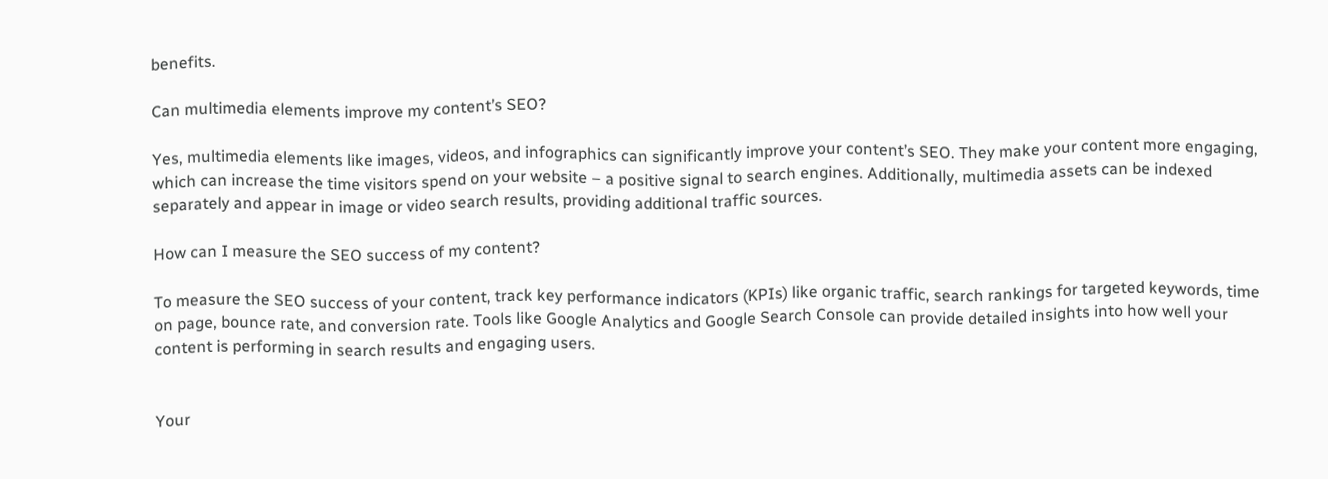benefits.

Can multimedia elements improve my content’s SEO?

Yes, multimedia elements like images, videos, and infographics can significantly improve your content’s SEO. They make your content more engaging, which can increase the time visitors spend on your website – a positive signal to search engines. Additionally, multimedia assets can be indexed separately and appear in image or video search results, providing additional traffic sources.

How can I measure the SEO success of my content?

To measure the SEO success of your content, track key performance indicators (KPIs) like organic traffic, search rankings for targeted keywords, time on page, bounce rate, and conversion rate. Tools like Google Analytics and Google Search Console can provide detailed insights into how well your content is performing in search results and engaging users.


Your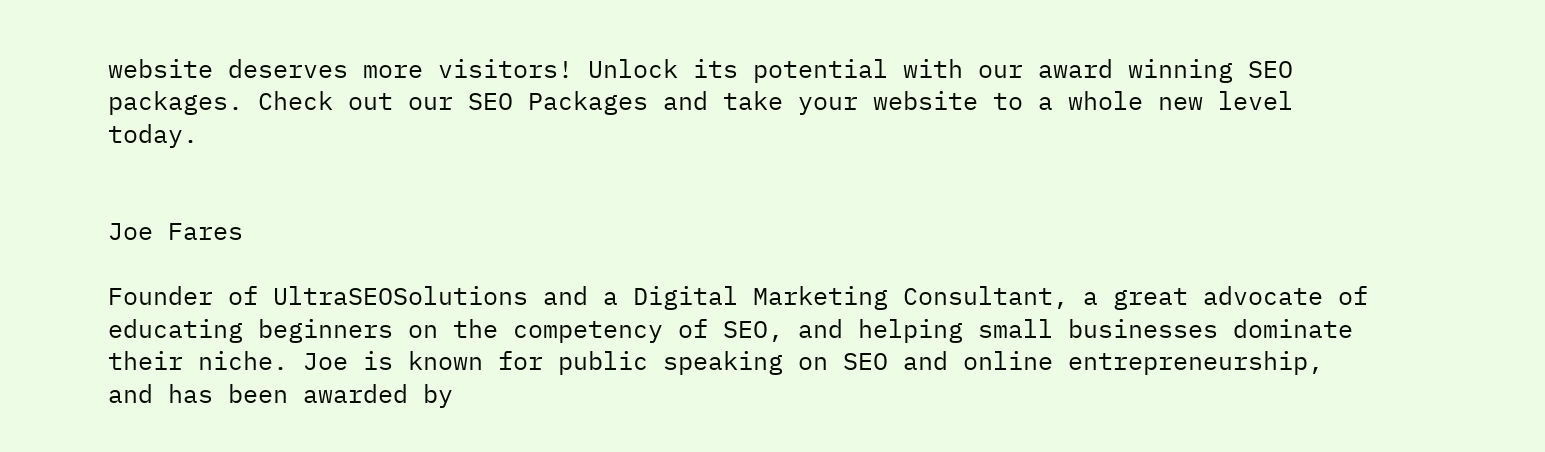website deserves more visitors! Unlock its potential with our award winning SEO packages. Check out our SEO Packages and take your website to a whole new level today.


Joe Fares

Founder of UltraSEOSolutions and a Digital Marketing Consultant, a great advocate of educating beginners on the competency of SEO, and helping small businesses dominate their niche. Joe is known for public speaking on SEO and online entrepreneurship, and has been awarded by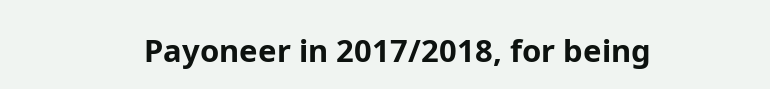Payoneer in 2017/2018, for being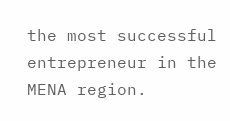the most successful entrepreneur in the MENA region.